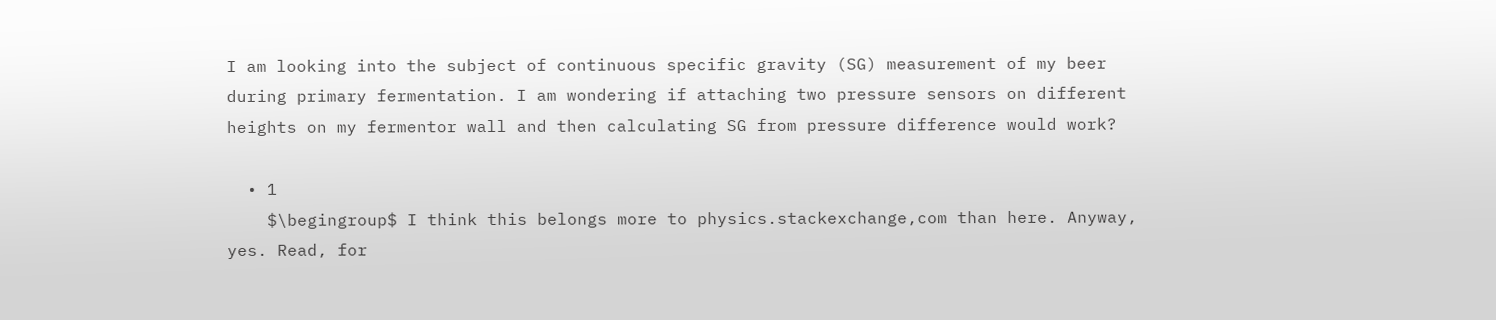I am looking into the subject of continuous specific gravity (SG) measurement of my beer during primary fermentation. I am wondering if attaching two pressure sensors on different heights on my fermentor wall and then calculating SG from pressure difference would work?

  • 1
    $\begingroup$ I think this belongs more to physics.stackexchange,com than here. Anyway, yes. Read, for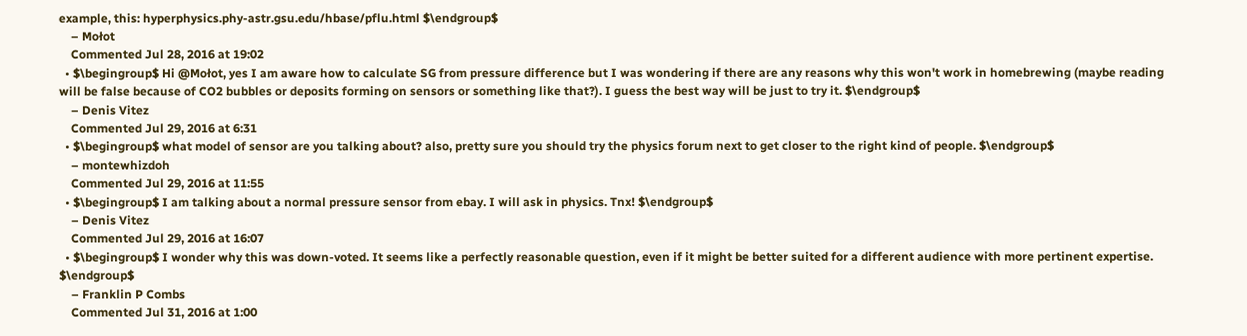example, this: hyperphysics.phy-astr.gsu.edu/hbase/pflu.html $\endgroup$
    – Mołot
    Commented Jul 28, 2016 at 19:02
  • $\begingroup$ Hi @Mołot, yes I am aware how to calculate SG from pressure difference but I was wondering if there are any reasons why this won't work in homebrewing (maybe reading will be false because of CO2 bubbles or deposits forming on sensors or something like that?). I guess the best way will be just to try it. $\endgroup$
    – Denis Vitez
    Commented Jul 29, 2016 at 6:31
  • $\begingroup$ what model of sensor are you talking about? also, pretty sure you should try the physics forum next to get closer to the right kind of people. $\endgroup$
    – montewhizdoh
    Commented Jul 29, 2016 at 11:55
  • $\begingroup$ I am talking about a normal pressure sensor from ebay. I will ask in physics. Tnx! $\endgroup$
    – Denis Vitez
    Commented Jul 29, 2016 at 16:07
  • $\begingroup$ I wonder why this was down-voted. It seems like a perfectly reasonable question, even if it might be better suited for a different audience with more pertinent expertise. $\endgroup$
    – Franklin P Combs
    Commented Jul 31, 2016 at 1:00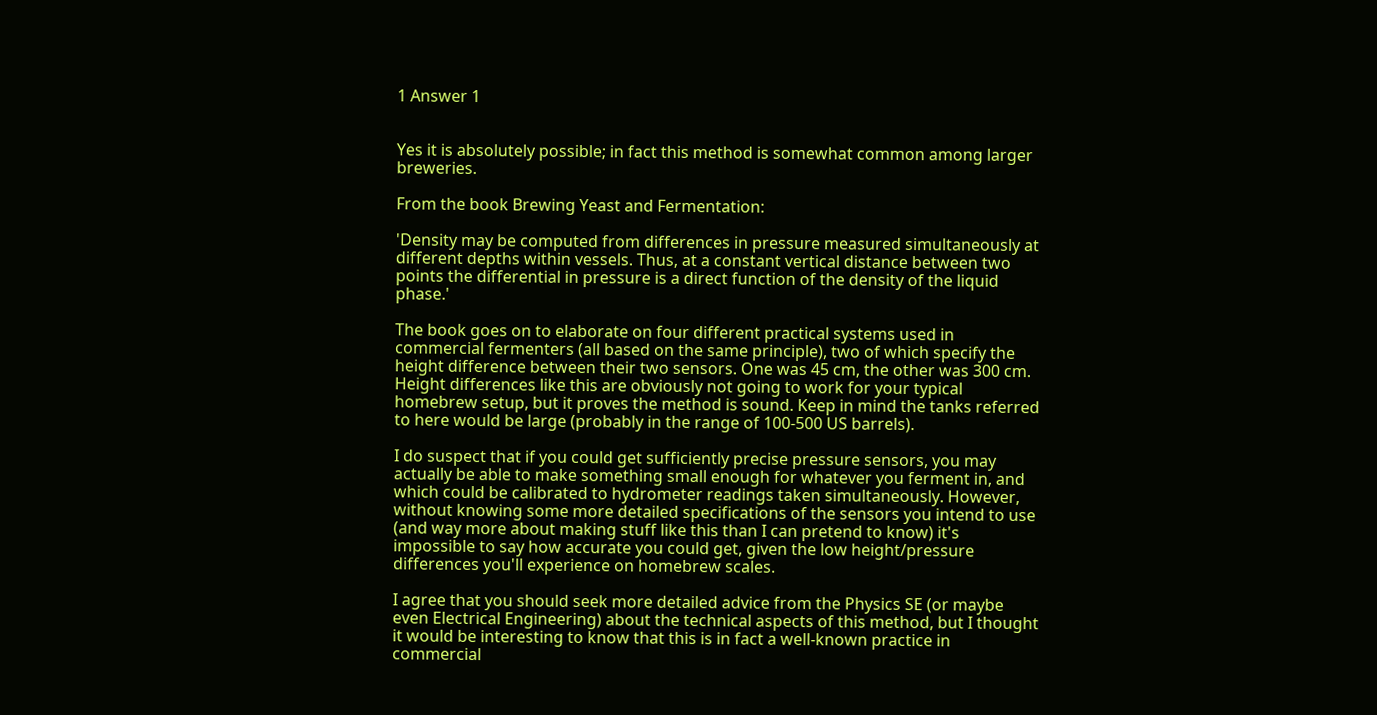1 Answer 1


Yes it is absolutely possible; in fact this method is somewhat common among larger breweries.

From the book Brewing Yeast and Fermentation:

'Density may be computed from differences in pressure measured simultaneously at different depths within vessels. Thus, at a constant vertical distance between two points the differential in pressure is a direct function of the density of the liquid phase.'

The book goes on to elaborate on four different practical systems used in commercial fermenters (all based on the same principle), two of which specify the height difference between their two sensors. One was 45 cm, the other was 300 cm. Height differences like this are obviously not going to work for your typical homebrew setup, but it proves the method is sound. Keep in mind the tanks referred to here would be large (probably in the range of 100-500 US barrels).

I do suspect that if you could get sufficiently precise pressure sensors, you may actually be able to make something small enough for whatever you ferment in, and which could be calibrated to hydrometer readings taken simultaneously. However, without knowing some more detailed specifications of the sensors you intend to use (and way more about making stuff like this than I can pretend to know) it's impossible to say how accurate you could get, given the low height/pressure differences you'll experience on homebrew scales.

I agree that you should seek more detailed advice from the Physics SE (or maybe even Electrical Engineering) about the technical aspects of this method, but I thought it would be interesting to know that this is in fact a well-known practice in commercial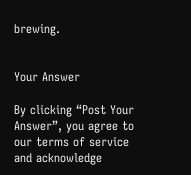brewing.


Your Answer

By clicking “Post Your Answer”, you agree to our terms of service and acknowledge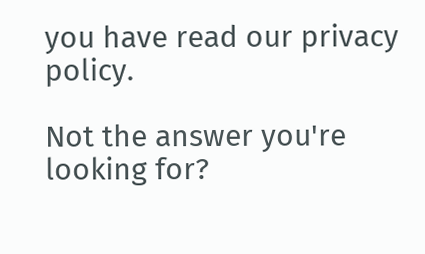you have read our privacy policy.

Not the answer you're looking for?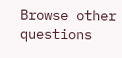Browse other questions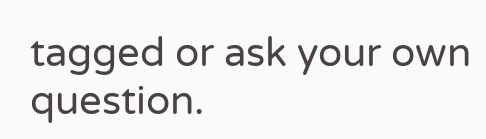tagged or ask your own question.